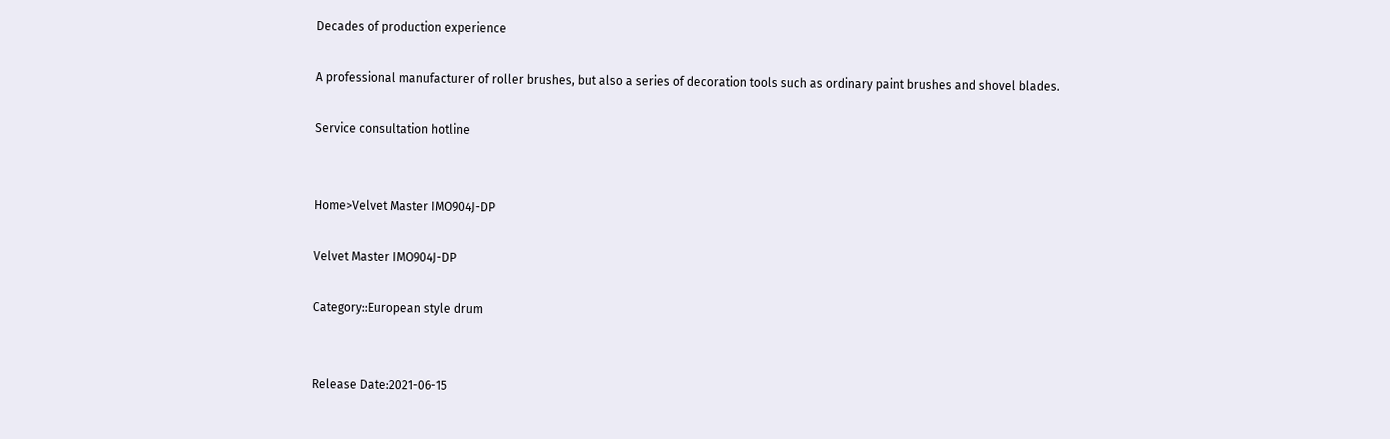Decades of production experience

A professional manufacturer of roller brushes, but also a series of decoration tools such as ordinary paint brushes and shovel blades.

Service consultation hotline


Home>Velvet Master IMO904J-DP

Velvet Master IMO904J-DP

Category::European style drum


Release Date:2021-06-15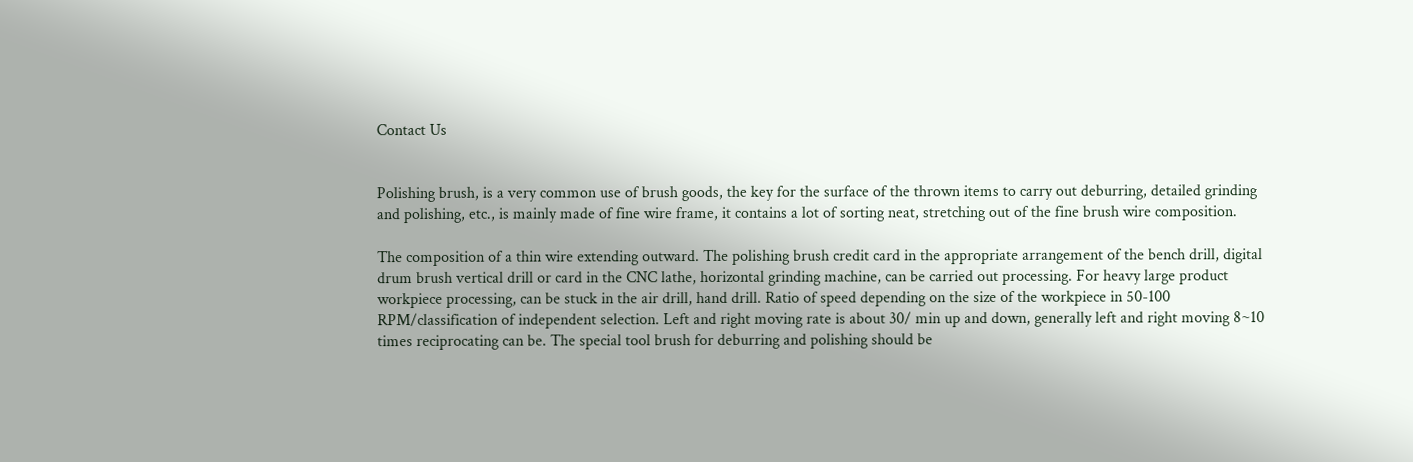Contact Us


Polishing brush, is a very common use of brush goods, the key for the surface of the thrown items to carry out deburring, detailed grinding and polishing, etc., is mainly made of fine wire frame, it contains a lot of sorting neat, stretching out of the fine brush wire composition.

The composition of a thin wire extending outward. The polishing brush credit card in the appropriate arrangement of the bench drill, digital drum brush vertical drill or card in the CNC lathe, horizontal grinding machine, can be carried out processing. For heavy large product workpiece processing, can be stuck in the air drill, hand drill. Ratio of speed depending on the size of the workpiece in 50-100 RPM/classification of independent selection. Left and right moving rate is about 30/ min up and down, generally left and right moving 8~10 times reciprocating can be. The special tool brush for deburring and polishing should be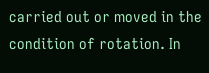carried out or moved in the condition of rotation. In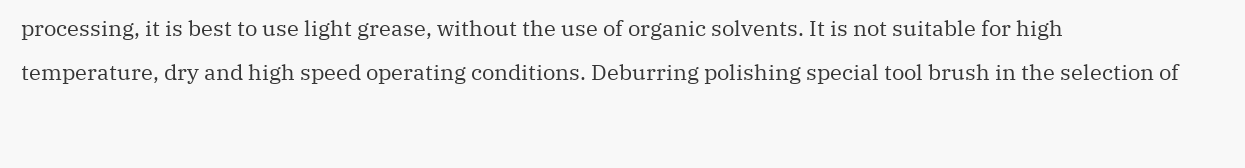processing, it is best to use light grease, without the use of organic solvents. It is not suitable for high temperature, dry and high speed operating conditions. Deburring polishing special tool brush in the selection of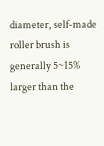diameter, self-made roller brush is generally 5~15% larger than the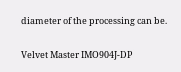diameter of the processing can be.

Velvet Master IMO904J-DP